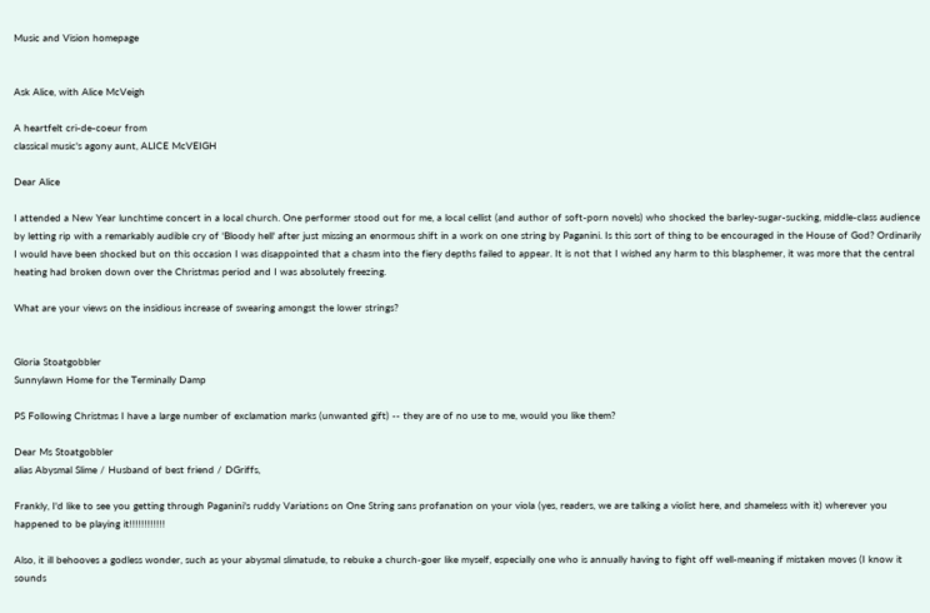Music and Vision homepage


Ask Alice, with Alice McVeigh

A heartfelt cri-de-coeur from
classical music's agony aunt, ALICE McVEIGH

Dear Alice

I attended a New Year lunchtime concert in a local church. One performer stood out for me, a local cellist (and author of soft-porn novels) who shocked the barley-sugar-sucking, middle-class audience by letting rip with a remarkably audible cry of 'Bloody hell' after just missing an enormous shift in a work on one string by Paganini. Is this sort of thing to be encouraged in the House of God? Ordinarily I would have been shocked but on this occasion I was disappointed that a chasm into the fiery depths failed to appear. It is not that I wished any harm to this blasphemer, it was more that the central heating had broken down over the Christmas period and I was absolutely freezing.

What are your views on the insidious increase of swearing amongst the lower strings?


Gloria Stoatgobbler
Sunnylawn Home for the Terminally Damp

PS Following Christmas I have a large number of exclamation marks (unwanted gift) -- they are of no use to me, would you like them?

Dear Ms Stoatgobbler
alias Abysmal Slime / Husband of best friend / DGriffs,

Frankly, I'd like to see you getting through Paganini's ruddy Variations on One String sans profanation on your viola (yes, readers, we are talking a violist here, and shameless with it) wherever you happened to be playing it!!!!!!!!!!!!

Also, it ill behooves a godless wonder, such as your abysmal slimatude, to rebuke a church-goer like myself, especially one who is annually having to fight off well-meaning if mistaken moves (I know it sounds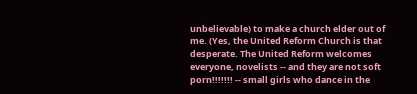unbelievable) to make a church elder out of me. (Yes, the United Reform Church is that desperate. The United Reform welcomes everyone, novelists -- and they are not soft porn!!!!!!! -- small girls who dance in the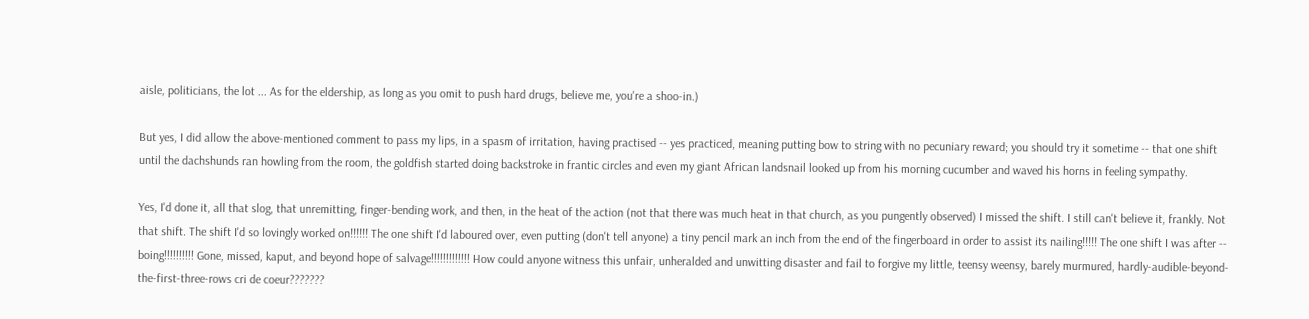aisle, politicians, the lot ... As for the eldership, as long as you omit to push hard drugs, believe me, you're a shoo-in.)

But yes, I did allow the above-mentioned comment to pass my lips, in a spasm of irritation, having practised -- yes practiced, meaning putting bow to string with no pecuniary reward; you should try it sometime -- that one shift until the dachshunds ran howling from the room, the goldfish started doing backstroke in frantic circles and even my giant African landsnail looked up from his morning cucumber and waved his horns in feeling sympathy.

Yes, I'd done it, all that slog, that unremitting, finger-bending work, and then, in the heat of the action (not that there was much heat in that church, as you pungently observed) I missed the shift. I still can't believe it, frankly. Not that shift. The shift I'd so lovingly worked on!!!!!! The one shift I'd laboured over, even putting (don't tell anyone) a tiny pencil mark an inch from the end of the fingerboard in order to assist its nailing!!!!! The one shift I was after -- boing!!!!!!!!!! Gone, missed, kaput, and beyond hope of salvage!!!!!!!!!!!!! How could anyone witness this unfair, unheralded and unwitting disaster and fail to forgive my little, teensy weensy, barely murmured, hardly-audible-beyond-the-first-three-rows cri de coeur???????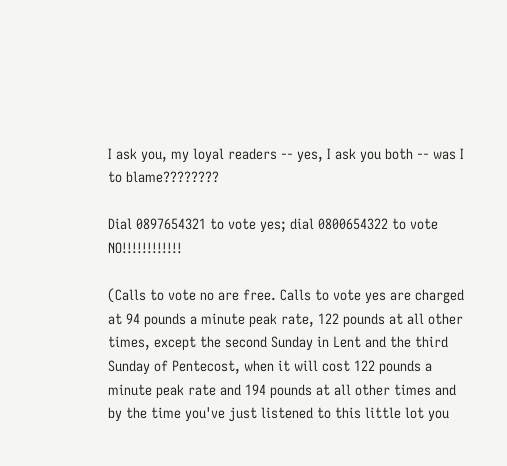I ask you, my loyal readers -- yes, I ask you both -- was I to blame????????

Dial 0897654321 to vote yes; dial 0800654322 to vote NO!!!!!!!!!!!!

(Calls to vote no are free. Calls to vote yes are charged at 94 pounds a minute peak rate, 122 pounds at all other times, except the second Sunday in Lent and the third Sunday of Pentecost, when it will cost 122 pounds a minute peak rate and 194 pounds at all other times and by the time you've just listened to this little lot you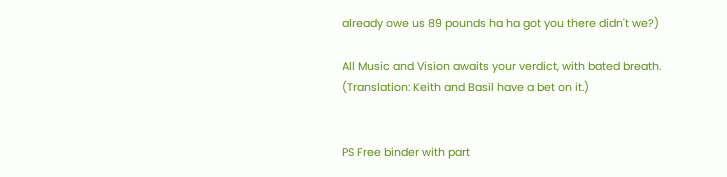already owe us 89 pounds ha ha got you there didn't we?)

All Music and Vision awaits your verdict, with bated breath.
(Translation: Keith and Basil have a bet on it.)


PS Free binder with part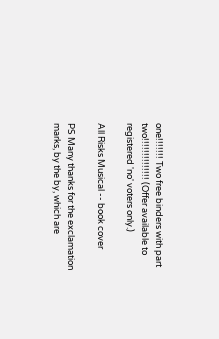one!!!!!!! Two free binders with part two!!!!!!!!!!!!!! (Offer available to registered 'no' voters only.)

All Risks Musical -- book cover

PS Many thanks for the exclamation marks, by the by, which are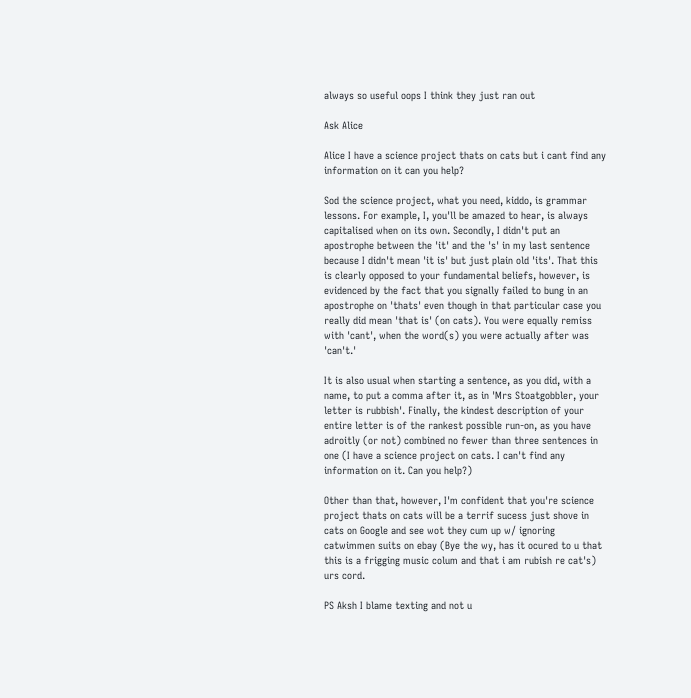always so useful oops I think they just ran out

Ask Alice

Alice I have a science project thats on cats but i cant find any information on it can you help?

Sod the science project, what you need, kiddo, is grammar lessons. For example, I, you'll be amazed to hear, is always capitalised when on its own. Secondly, I didn't put an apostrophe between the 'it' and the 's' in my last sentence because I didn't mean 'it is' but just plain old 'its'. That this is clearly opposed to your fundamental beliefs, however, is evidenced by the fact that you signally failed to bung in an apostrophe on 'thats' even though in that particular case you really did mean 'that is' (on cats). You were equally remiss with 'cant', when the word(s) you were actually after was 'can't.'

It is also usual when starting a sentence, as you did, with a name, to put a comma after it, as in 'Mrs Stoatgobbler, your letter is rubbish'. Finally, the kindest description of your entire letter is of the rankest possible run-on, as you have adroitly (or not) combined no fewer than three sentences in one (I have a science project on cats. I can't find any information on it. Can you help?)

Other than that, however, I'm confident that you're science project thats on cats will be a terrif sucess just shove in cats on Google and see wot they cum up w/ ignoring catwimmen suits on ebay (Bye the wy, has it ocured to u that this is a frigging music colum and that i am rubish re cat's)
urs cord.

PS Aksh I blame texting and not u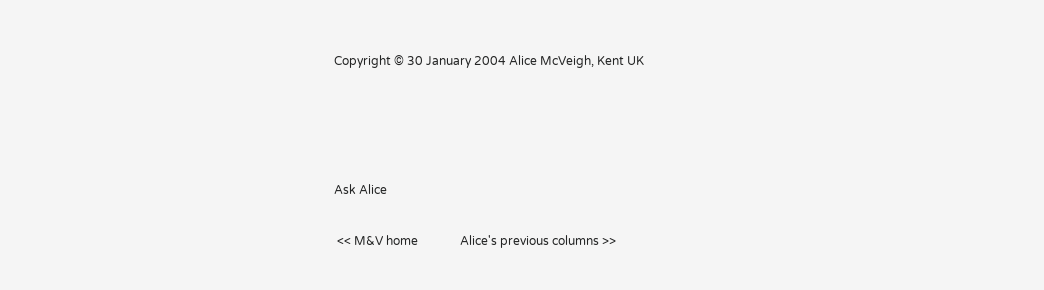Copyright © 30 January 2004 Alice McVeigh, Kent UK




Ask Alice

 << M&V home              Alice's previous columns >>